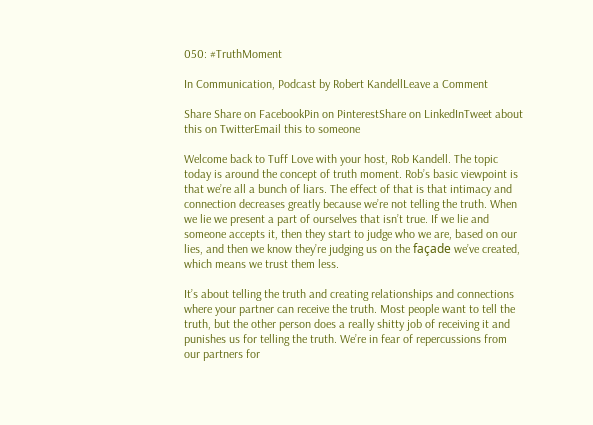050: #TruthMoment

In Communication, Podcast by Robert KandellLeave a Comment

Share Share on FacebookPin on PinterestShare on LinkedInTweet about this on TwitterEmail this to someone

Welcome back to Tuff Love with your host, Rob Kandell. The topic today is around the concept of truth moment. Rob’s basic viewpoint is that we’re all a bunch of liars. The effect of that is that intimacy and connection decreases greatly because we’re not telling the truth. When we lie we present a part of ourselves that isn’t true. If we lie and someone accepts it, then they start to judge who we are, based on our lies, and then we know they’re judging us on the façade we’ve created, which means we trust them less.

It’s about telling the truth and creating relationships and connections where your partner can receive the truth. Most people want to tell the truth, but the other person does a really shitty job of receiving it and punishes us for telling the truth. We’re in fear of repercussions from our partners for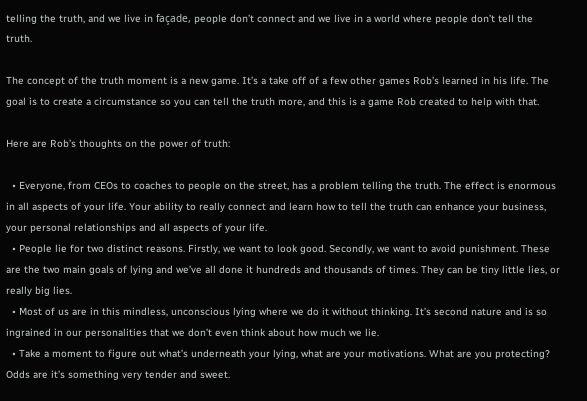telling the truth, and we live in façade, people don’t connect and we live in a world where people don’t tell the truth.

The concept of the truth moment is a new game. It’s a take off of a few other games Rob’s learned in his life. The goal is to create a circumstance so you can tell the truth more, and this is a game Rob created to help with that.

Here are Rob’s thoughts on the power of truth:

  • Everyone, from CEOs to coaches to people on the street, has a problem telling the truth. The effect is enormous in all aspects of your life. Your ability to really connect and learn how to tell the truth can enhance your business, your personal relationships and all aspects of your life.
  • People lie for two distinct reasons. Firstly, we want to look good. Secondly, we want to avoid punishment. These are the two main goals of lying and we’ve all done it hundreds and thousands of times. They can be tiny little lies, or really big lies.
  • Most of us are in this mindless, unconscious lying where we do it without thinking. It’s second nature and is so ingrained in our personalities that we don’t even think about how much we lie.
  • Take a moment to figure out what’s underneath your lying, what are your motivations. What are you protecting? Odds are it’s something very tender and sweet.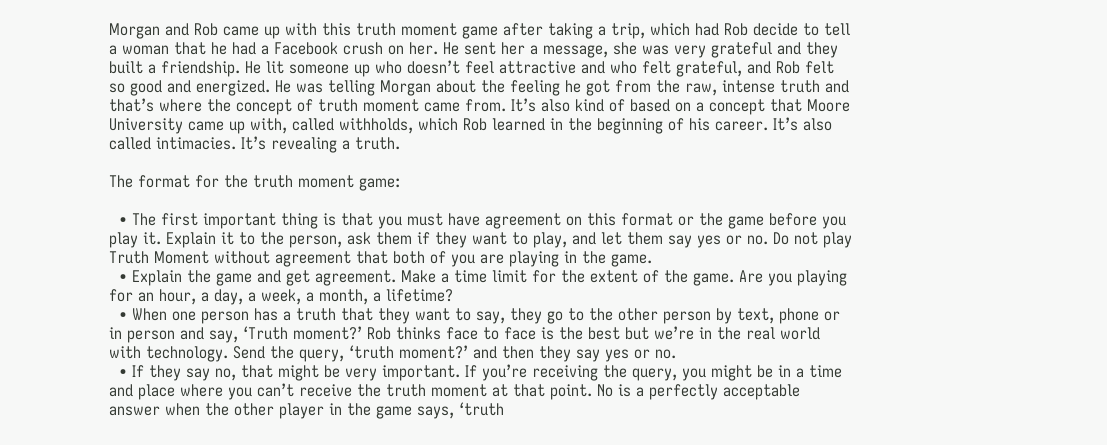Morgan and Rob came up with this truth moment game after taking a trip, which had Rob decide to tell a woman that he had a Facebook crush on her. He sent her a message, she was very grateful and they built a friendship. He lit someone up who doesn’t feel attractive and who felt grateful, and Rob felt so good and energized. He was telling Morgan about the feeling he got from the raw, intense truth and that’s where the concept of truth moment came from. It’s also kind of based on a concept that Moore University came up with, called withholds, which Rob learned in the beginning of his career. It’s also called intimacies. It’s revealing a truth.

The format for the truth moment game:

  • The first important thing is that you must have agreement on this format or the game before you play it. Explain it to the person, ask them if they want to play, and let them say yes or no. Do not play Truth Moment without agreement that both of you are playing in the game.
  • Explain the game and get agreement. Make a time limit for the extent of the game. Are you playing for an hour, a day, a week, a month, a lifetime?
  • When one person has a truth that they want to say, they go to the other person by text, phone or in person and say, ‘Truth moment?’ Rob thinks face to face is the best but we’re in the real world with technology. Send the query, ‘truth moment?’ and then they say yes or no.
  • If they say no, that might be very important. If you’re receiving the query, you might be in a time and place where you can’t receive the truth moment at that point. No is a perfectly acceptable answer when the other player in the game says, ‘truth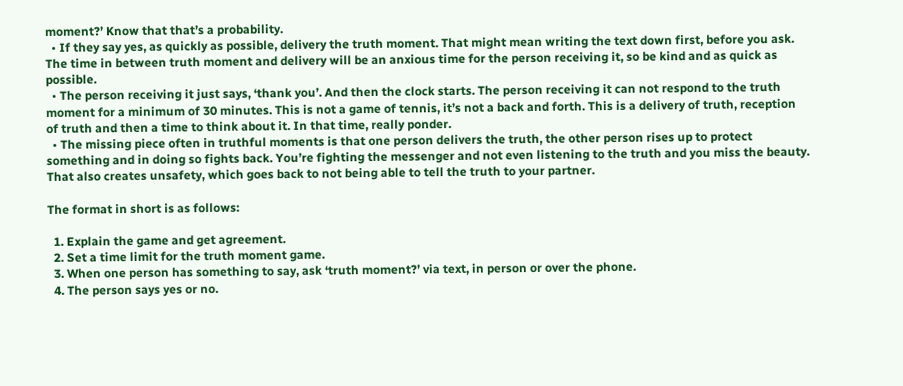moment?’ Know that that’s a probability.
  • If they say yes, as quickly as possible, delivery the truth moment. That might mean writing the text down first, before you ask. The time in between truth moment and delivery will be an anxious time for the person receiving it, so be kind and as quick as possible.
  • The person receiving it just says, ‘thank you’. And then the clock starts. The person receiving it can not respond to the truth moment for a minimum of 30 minutes. This is not a game of tennis, it’s not a back and forth. This is a delivery of truth, reception of truth and then a time to think about it. In that time, really ponder.
  • The missing piece often in truthful moments is that one person delivers the truth, the other person rises up to protect something and in doing so fights back. You’re fighting the messenger and not even listening to the truth and you miss the beauty. That also creates unsafety, which goes back to not being able to tell the truth to your partner.

The format in short is as follows:

  1. Explain the game and get agreement.
  2. Set a time limit for the truth moment game.
  3. When one person has something to say, ask ‘truth moment?’ via text, in person or over the phone.
  4. The person says yes or no.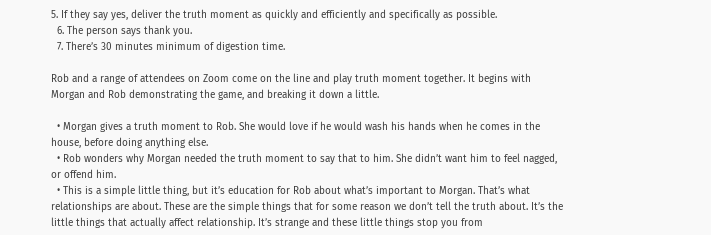5. If they say yes, deliver the truth moment as quickly and efficiently and specifically as possible.
  6. The person says thank you.
  7. There’s 30 minutes minimum of digestion time.

Rob and a range of attendees on Zoom come on the line and play truth moment together. It begins with Morgan and Rob demonstrating the game, and breaking it down a little.

  • Morgan gives a truth moment to Rob. She would love if he would wash his hands when he comes in the house, before doing anything else.
  • Rob wonders why Morgan needed the truth moment to say that to him. She didn’t want him to feel nagged, or offend him.
  • This is a simple little thing, but it’s education for Rob about what’s important to Morgan. That’s what relationships are about. These are the simple things that for some reason we don’t tell the truth about. It’s the little things that actually affect relationship. It’s strange and these little things stop you from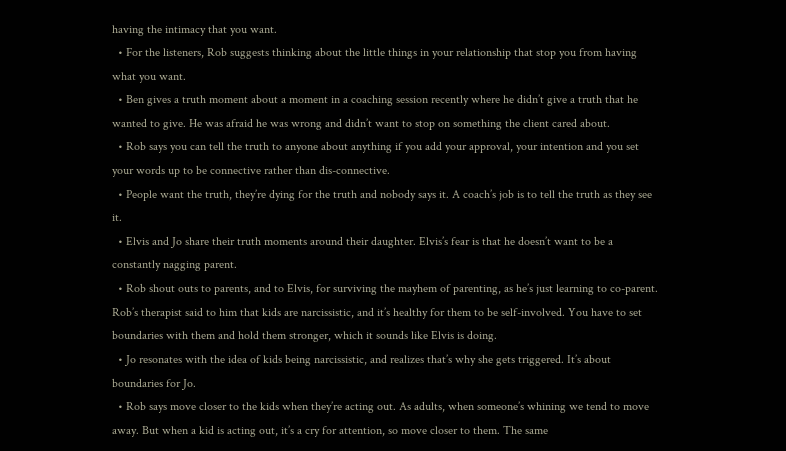having the intimacy that you want.
  • For the listeners, Rob suggests thinking about the little things in your relationship that stop you from having what you want.
  • Ben gives a truth moment about a moment in a coaching session recently where he didn’t give a truth that he wanted to give. He was afraid he was wrong and didn’t want to stop on something the client cared about.
  • Rob says you can tell the truth to anyone about anything if you add your approval, your intention and you set your words up to be connective rather than dis-connective.
  • People want the truth, they’re dying for the truth and nobody says it. A coach’s job is to tell the truth as they see it.
  • Elvis and Jo share their truth moments around their daughter. Elvis’s fear is that he doesn’t want to be a constantly nagging parent.
  • Rob shout outs to parents, and to Elvis, for surviving the mayhem of parenting, as he’s just learning to co-parent. Rob’s therapist said to him that kids are narcissistic, and it’s healthy for them to be self-involved. You have to set boundaries with them and hold them stronger, which it sounds like Elvis is doing.
  • Jo resonates with the idea of kids being narcissistic, and realizes that’s why she gets triggered. It’s about boundaries for Jo.
  • Rob says move closer to the kids when they’re acting out. As adults, when someone’s whining we tend to move away. But when a kid is acting out, it’s a cry for attention, so move closer to them. The same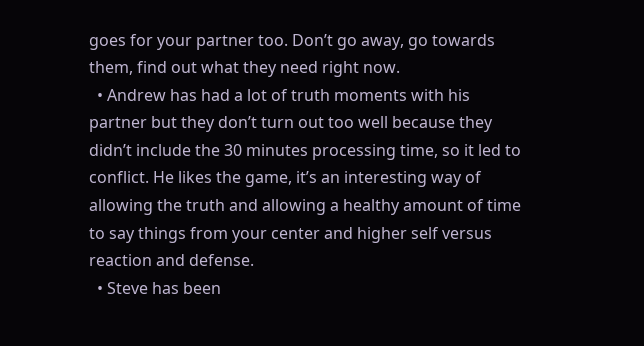goes for your partner too. Don’t go away, go towards them, find out what they need right now.
  • Andrew has had a lot of truth moments with his partner but they don’t turn out too well because they didn’t include the 30 minutes processing time, so it led to conflict. He likes the game, it’s an interesting way of allowing the truth and allowing a healthy amount of time to say things from your center and higher self versus reaction and defense.
  • Steve has been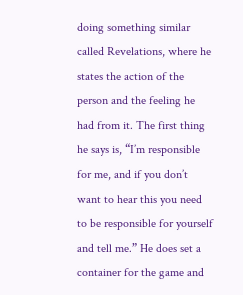doing something similar called Revelations, where he states the action of the person and the feeling he had from it. The first thing he says is, “I’m responsible for me, and if you don’t want to hear this you need to be responsible for yourself and tell me.” He does set a container for the game and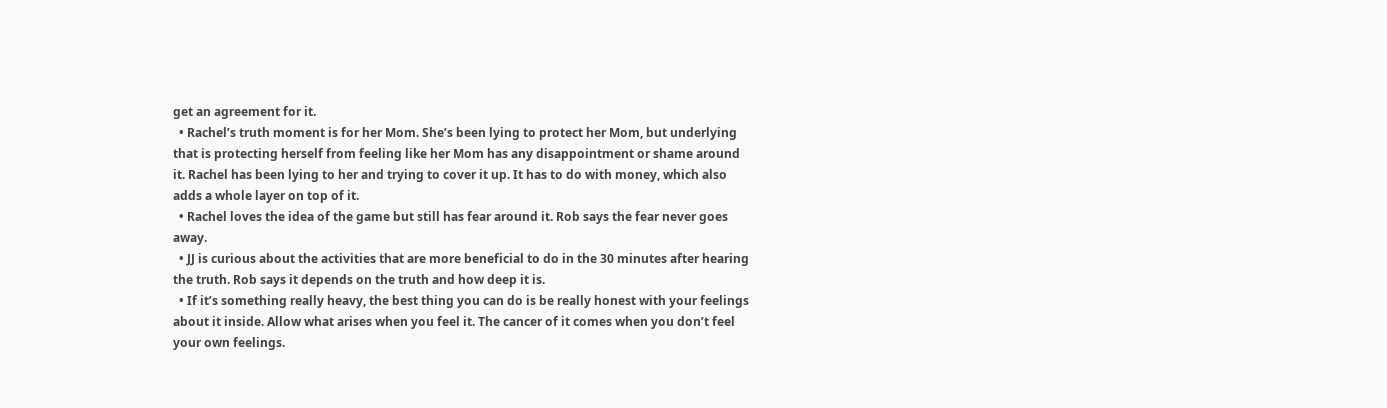get an agreement for it.
  • Rachel’s truth moment is for her Mom. She’s been lying to protect her Mom, but underlying that is protecting herself from feeling like her Mom has any disappointment or shame around it. Rachel has been lying to her and trying to cover it up. It has to do with money, which also adds a whole layer on top of it.
  • Rachel loves the idea of the game but still has fear around it. Rob says the fear never goes away.
  • JJ is curious about the activities that are more beneficial to do in the 30 minutes after hearing the truth. Rob says it depends on the truth and how deep it is.
  • If it’s something really heavy, the best thing you can do is be really honest with your feelings about it inside. Allow what arises when you feel it. The cancer of it comes when you don’t feel your own feelings.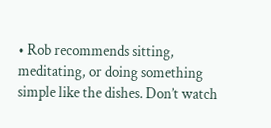• Rob recommends sitting, meditating, or doing something simple like the dishes. Don’t watch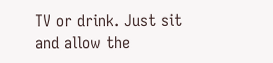TV or drink. Just sit and allow the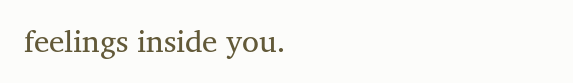feelings inside you.